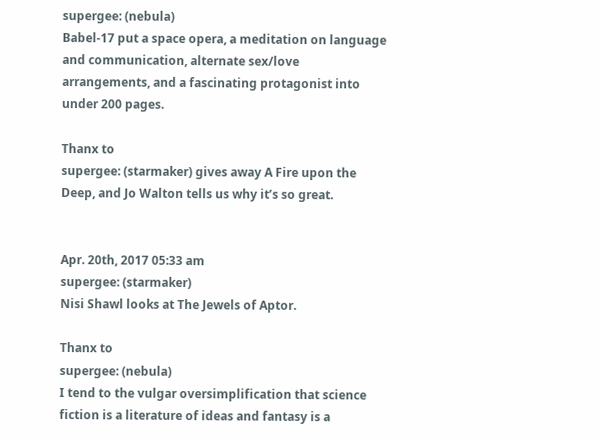supergee: (nebula)
Babel-17 put a space opera, a meditation on language and communication, alternate sex/love arrangements, and a fascinating protagonist into under 200 pages.

Thanx to
supergee: (starmaker) gives away A Fire upon the Deep, and Jo Walton tells us why it’s so great.


Apr. 20th, 2017 05:33 am
supergee: (starmaker)
Nisi Shawl looks at The Jewels of Aptor.

Thanx to
supergee: (nebula)
I tend to the vulgar oversimplification that science fiction is a literature of ideas and fantasy is a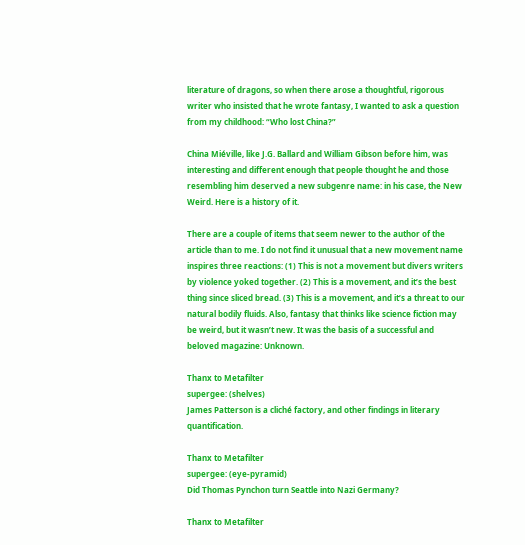literature of dragons, so when there arose a thoughtful, rigorous writer who insisted that he wrote fantasy, I wanted to ask a question from my childhood: “Who lost China?”

China Miéville, like J.G. Ballard and William Gibson before him, was interesting and different enough that people thought he and those resembling him deserved a new subgenre name: in his case, the New Weird. Here is a history of it.

There are a couple of items that seem newer to the author of the article than to me. I do not find it unusual that a new movement name inspires three reactions: (1) This is not a movement but divers writers by violence yoked together. (2) This is a movement, and it’s the best thing since sliced bread. (3) This is a movement, and it’s a threat to our natural bodily fluids. Also, fantasy that thinks like science fiction may be weird, but it wasn’t new. It was the basis of a successful and beloved magazine: Unknown.

Thanx to Metafilter
supergee: (shelves)
James Patterson is a cliché factory, and other findings in literary quantification.

Thanx to Metafilter
supergee: (eye-pyramid)
Did Thomas Pynchon turn Seattle into Nazi Germany?

Thanx to Metafilter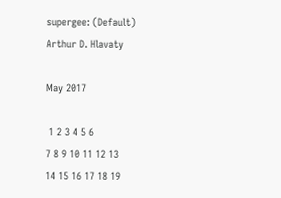supergee: (Default)
Arthur D. Hlavaty

May 2017

 1 2 3 4 5 6
7 8 9 10 11 12 13
14 15 16 17 18 19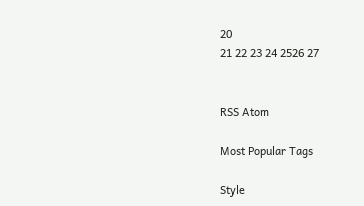20
21 22 23 24 2526 27


RSS Atom

Most Popular Tags

Style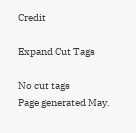Credit

Expand Cut Tags

No cut tags
Page generated May.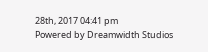28th, 2017 04:41 pm
Powered by Dreamwidth Studios